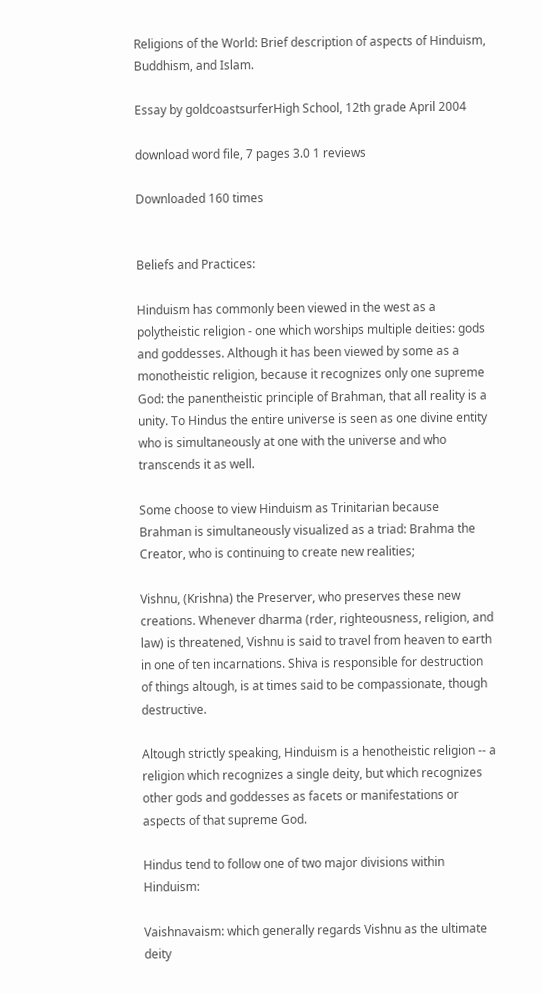Religions of the World: Brief description of aspects of Hinduism, Buddhism, and Islam.

Essay by goldcoastsurferHigh School, 12th grade April 2004

download word file, 7 pages 3.0 1 reviews

Downloaded 160 times


Beliefs and Practices:

Hinduism has commonly been viewed in the west as a polytheistic religion - one which worships multiple deities: gods and goddesses. Although it has been viewed by some as a monotheistic religion, because it recognizes only one supreme God: the panentheistic principle of Brahman, that all reality is a unity. To Hindus the entire universe is seen as one divine entity who is simultaneously at one with the universe and who transcends it as well.

Some choose to view Hinduism as Trinitarian because Brahman is simultaneously visualized as a triad: Brahma the Creator, who is continuing to create new realities;

Vishnu, (Krishna) the Preserver, who preserves these new creations. Whenever dharma (rder, righteousness, religion, and law) is threatened, Vishnu is said to travel from heaven to earth in one of ten incarnations. Shiva is responsible for destruction of things altough, is at times said to be compassionate, though destructive.

Altough strictly speaking, Hinduism is a henotheistic religion -- a religion which recognizes a single deity, but which recognizes other gods and goddesses as facets or manifestations or aspects of that supreme God.

Hindus tend to follow one of two major divisions within Hinduism:

Vaishnavaism: which generally regards Vishnu as the ultimate deity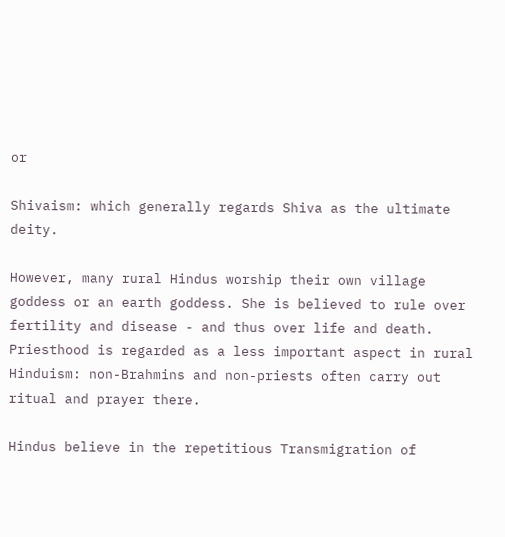or

Shivaism: which generally regards Shiva as the ultimate deity.

However, many rural Hindus worship their own village goddess or an earth goddess. She is believed to rule over fertility and disease - and thus over life and death. Priesthood is regarded as a less important aspect in rural Hinduism: non-Brahmins and non-priests often carry out ritual and prayer there.

Hindus believe in the repetitious Transmigration of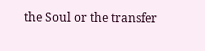the Soul or the transfer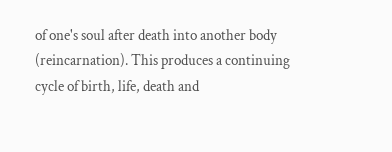of one's soul after death into another body (reincarnation). This produces a continuing cycle of birth, life, death and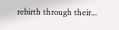rebirth through their...